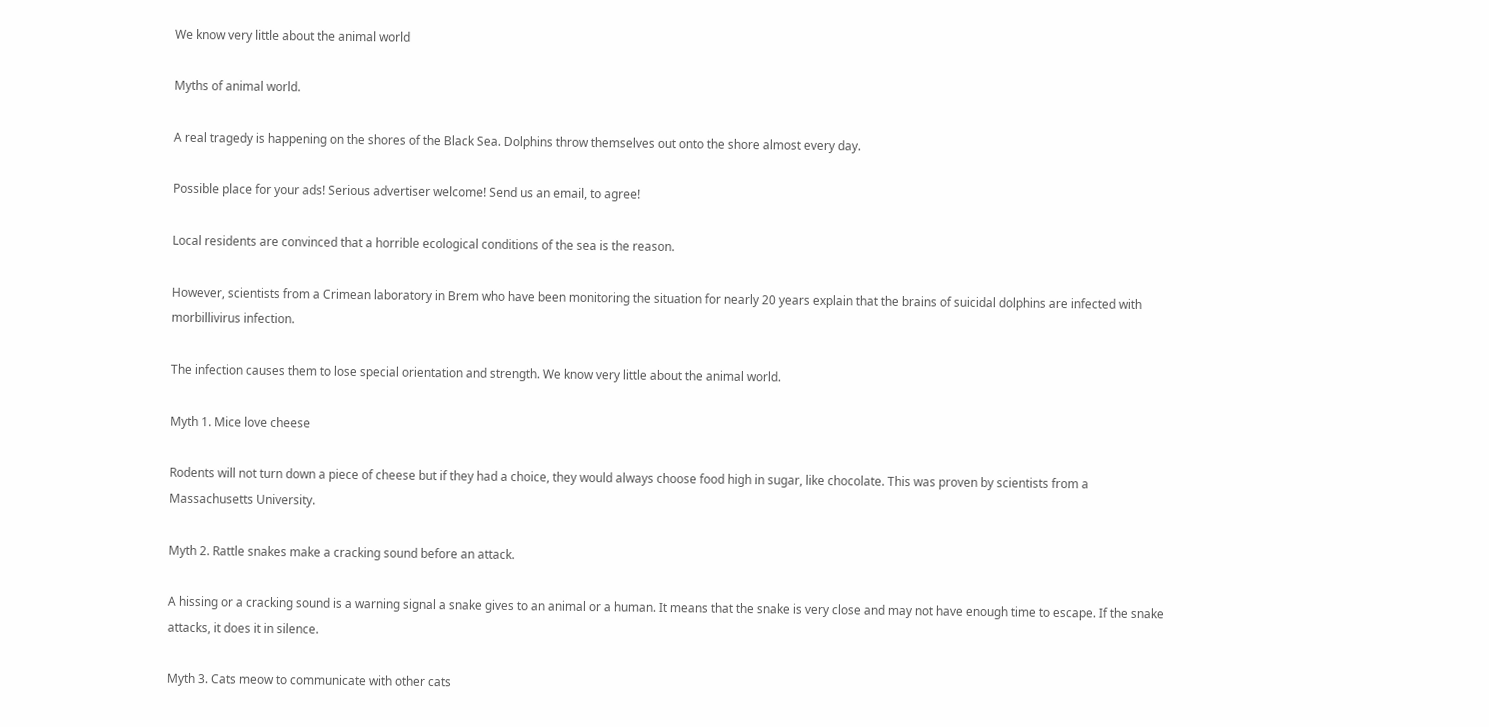We know very little about the animal world

Myths of animal world.

A real tragedy is happening on the shores of the Black Sea. Dolphins throw themselves out onto the shore almost every day.

Possible place for your ads! Serious advertiser welcome! Send us an email, to agree!

Local residents are convinced that a horrible ecological conditions of the sea is the reason.

However, scientists from a Crimean laboratory in Brem who have been monitoring the situation for nearly 20 years explain that the brains of suicidal dolphins are infected with morbillivirus infection.

The infection causes them to lose special orientation and strength. We know very little about the animal world.

Myth 1. Mice love cheese

Rodents will not turn down a piece of cheese but if they had a choice, they would always choose food high in sugar, like chocolate. This was proven by scientists from a Massachusetts University.

Myth 2. Rattle snakes make a cracking sound before an attack.

A hissing or a cracking sound is a warning signal a snake gives to an animal or a human. It means that the snake is very close and may not have enough time to escape. If the snake attacks, it does it in silence.

Myth 3. Cats meow to communicate with other cats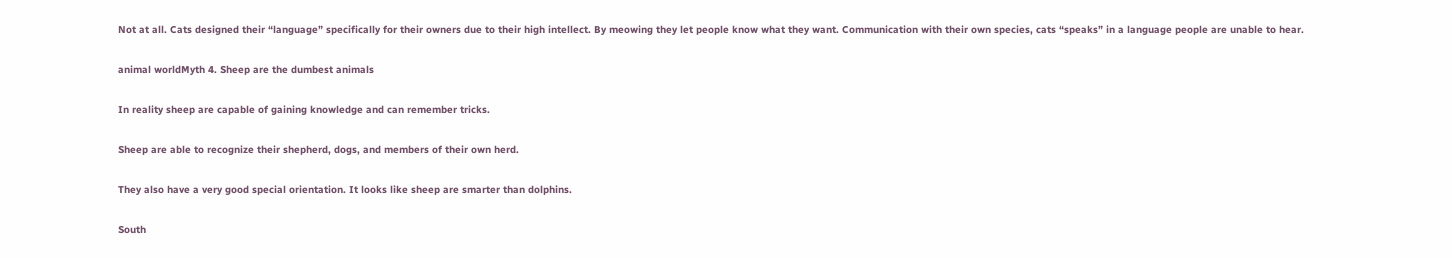Not at all. Cats designed their “language” specifically for their owners due to their high intellect. By meowing they let people know what they want. Communication with their own species, cats “speaks” in a language people are unable to hear.

animal worldMyth 4. Sheep are the dumbest animals

In reality sheep are capable of gaining knowledge and can remember tricks.

Sheep are able to recognize their shepherd, dogs, and members of their own herd.

They also have a very good special orientation. It looks like sheep are smarter than dolphins.

South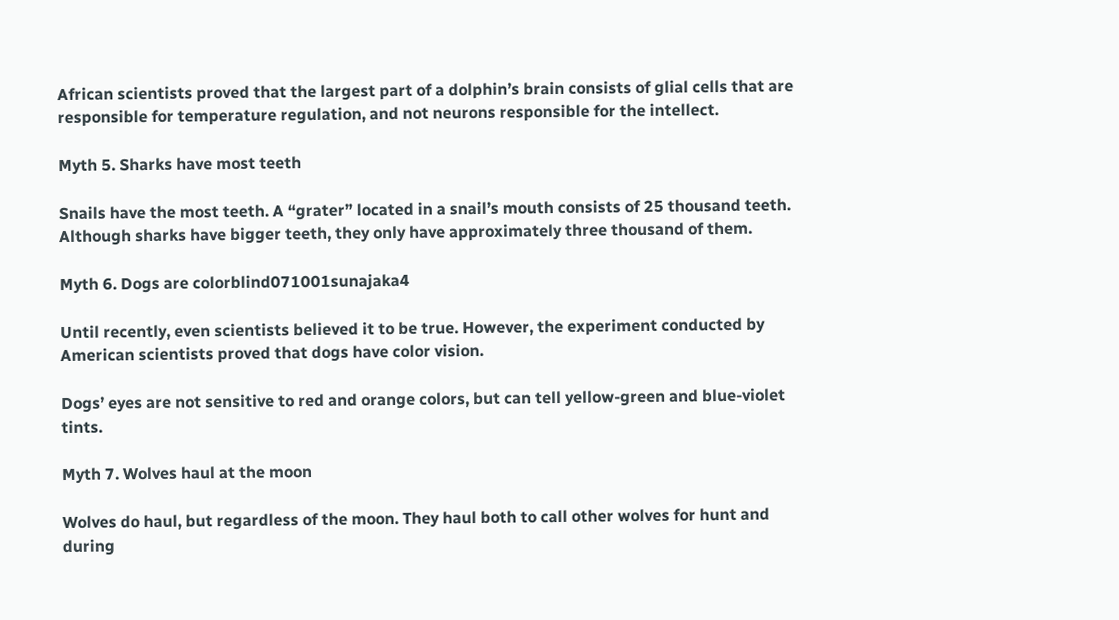African scientists proved that the largest part of a dolphin’s brain consists of glial cells that are responsible for temperature regulation, and not neurons responsible for the intellect.

Myth 5. Sharks have most teeth

Snails have the most teeth. A “grater” located in a snail’s mouth consists of 25 thousand teeth. Although sharks have bigger teeth, they only have approximately three thousand of them.

Myth 6. Dogs are colorblind071001sunajaka4

Until recently, even scientists believed it to be true. However, the experiment conducted by American scientists proved that dogs have color vision.

Dogs’ eyes are not sensitive to red and orange colors, but can tell yellow-green and blue-violet tints.

Myth 7. Wolves haul at the moon

Wolves do haul, but regardless of the moon. They haul both to call other wolves for hunt and during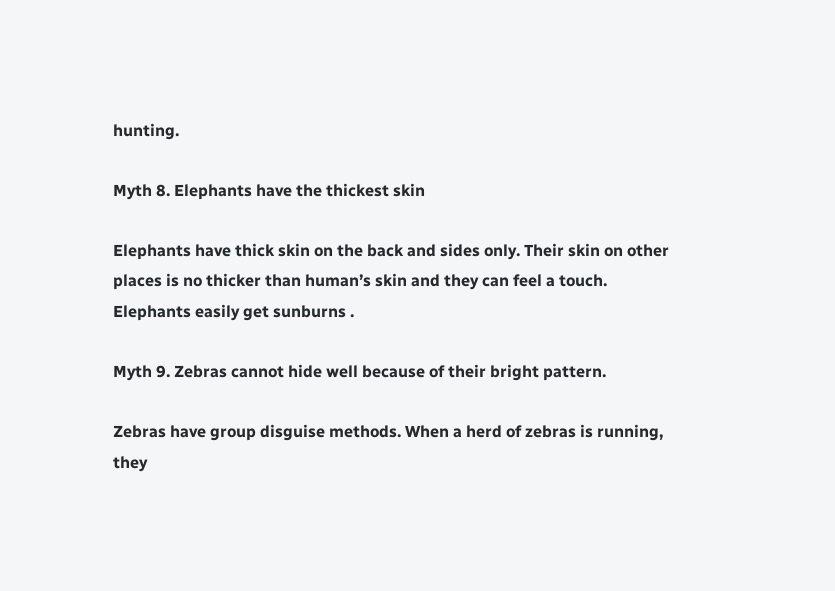hunting.

Myth 8. Elephants have the thickest skin

Elephants have thick skin on the back and sides only. Their skin on other places is no thicker than human’s skin and they can feel a touch. Elephants easily get sunburns .

Myth 9. Zebras cannot hide well because of their bright pattern.

Zebras have group disguise methods. When a herd of zebras is running, they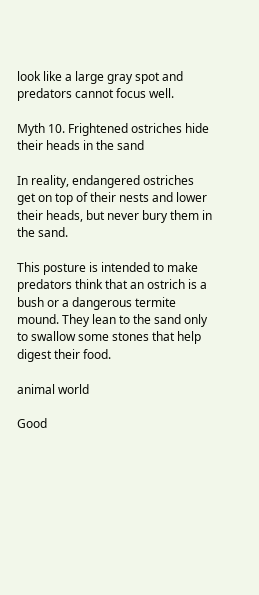look like a large gray spot and predators cannot focus well.

Myth 10. Frightened ostriches hide their heads in the sand

In reality, endangered ostriches get on top of their nests and lower their heads, but never bury them in the sand.

This posture is intended to make predators think that an ostrich is a bush or a dangerous termite mound. They lean to the sand only to swallow some stones that help digest their food.

animal world

Good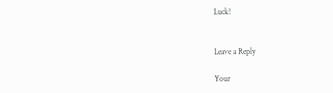Luck!


Leave a Reply

Your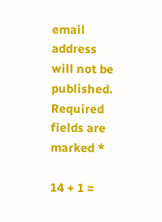email address will not be published. Required fields are marked *

14 + 1 =